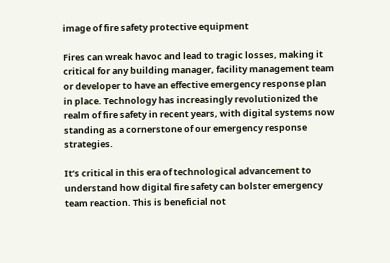image of fire safety protective equipment

Fires can wreak havoc and lead to tragic losses, making it critical for any building manager, facility management team or developer to have an effective emergency response plan in place. Technology has increasingly revolutionized the realm of fire safety in recent years, with digital systems now standing as a cornerstone of our emergency response strategies.

It’s critical in this era of technological advancement to understand how digital fire safety can bolster emergency team reaction. This is beneficial not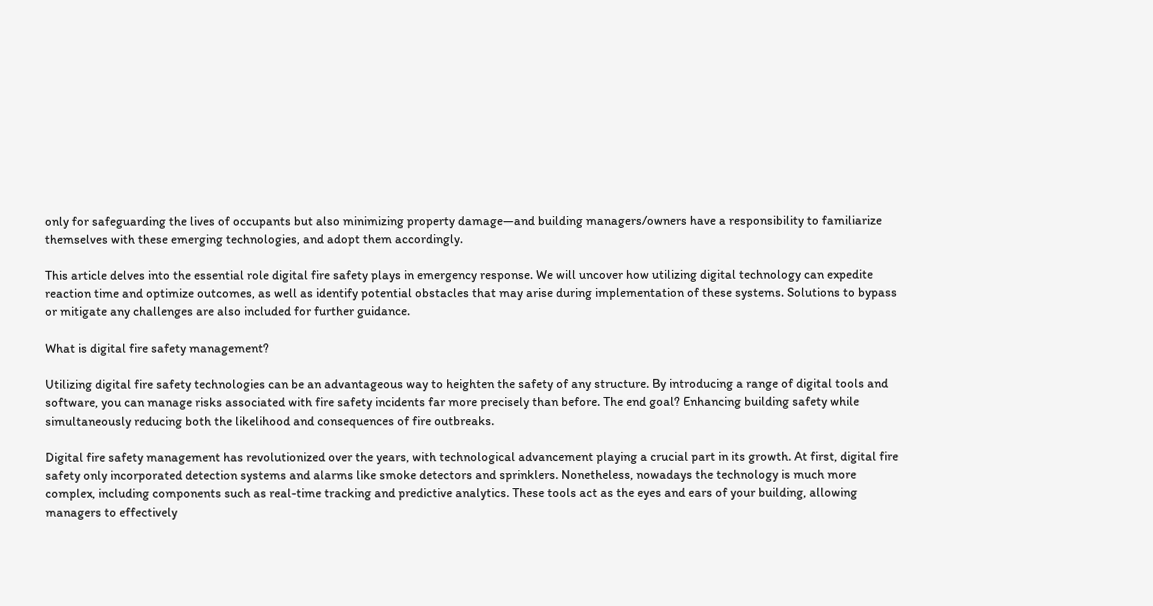only for safeguarding the lives of occupants but also minimizing property damage—and building managers/owners have a responsibility to familiarize themselves with these emerging technologies, and adopt them accordingly.

This article delves into the essential role digital fire safety plays in emergency response. We will uncover how utilizing digital technology can expedite reaction time and optimize outcomes, as well as identify potential obstacles that may arise during implementation of these systems. Solutions to bypass or mitigate any challenges are also included for further guidance.

What is digital fire safety management?

Utilizing digital fire safety technologies can be an advantageous way to heighten the safety of any structure. By introducing a range of digital tools and software, you can manage risks associated with fire safety incidents far more precisely than before. The end goal? Enhancing building safety while simultaneously reducing both the likelihood and consequences of fire outbreaks.

Digital fire safety management has revolutionized over the years, with technological advancement playing a crucial part in its growth. At first, digital fire safety only incorporated detection systems and alarms like smoke detectors and sprinklers. Nonetheless, nowadays the technology is much more complex, including components such as real-time tracking and predictive analytics. These tools act as the eyes and ears of your building, allowing managers to effectively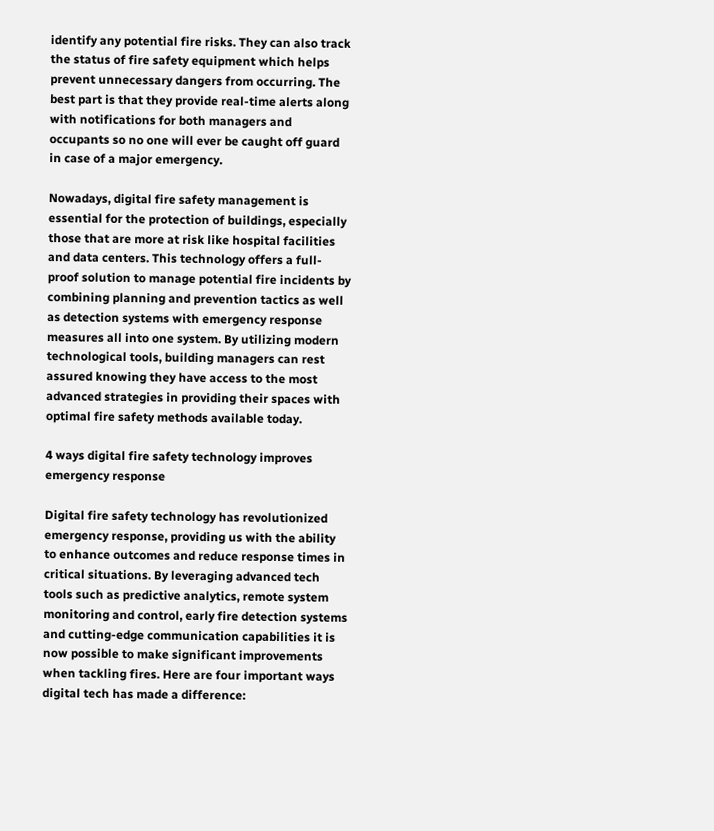identify any potential fire risks. They can also track the status of fire safety equipment which helps prevent unnecessary dangers from occurring. The best part is that they provide real-time alerts along with notifications for both managers and occupants so no one will ever be caught off guard in case of a major emergency.

Nowadays, digital fire safety management is essential for the protection of buildings, especially those that are more at risk like hospital facilities and data centers. This technology offers a full-proof solution to manage potential fire incidents by combining planning and prevention tactics as well as detection systems with emergency response measures all into one system. By utilizing modern technological tools, building managers can rest assured knowing they have access to the most advanced strategies in providing their spaces with optimal fire safety methods available today.

4 ways digital fire safety technology improves emergency response

Digital fire safety technology has revolutionized emergency response, providing us with the ability to enhance outcomes and reduce response times in critical situations. By leveraging advanced tech tools such as predictive analytics, remote system monitoring and control, early fire detection systems and cutting-edge communication capabilities it is now possible to make significant improvements when tackling fires. Here are four important ways digital tech has made a difference: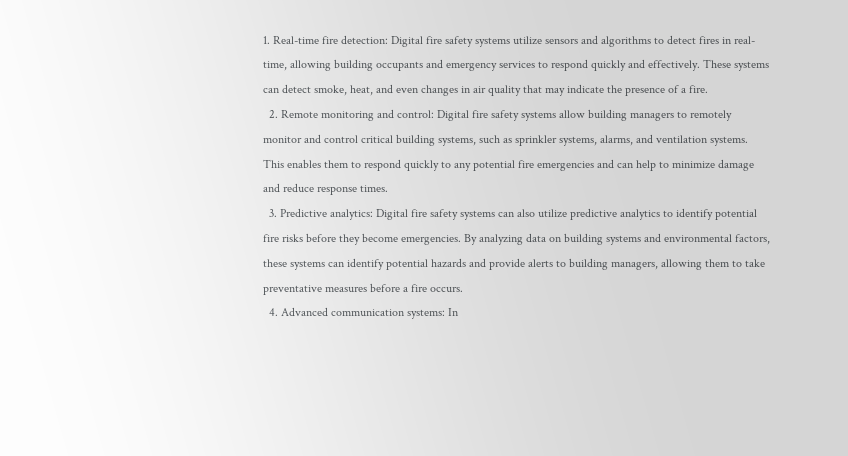1. Real-time fire detection: Digital fire safety systems utilize sensors and algorithms to detect fires in real-time, allowing building occupants and emergency services to respond quickly and effectively. These systems can detect smoke, heat, and even changes in air quality that may indicate the presence of a fire.
  2. Remote monitoring and control: Digital fire safety systems allow building managers to remotely monitor and control critical building systems, such as sprinkler systems, alarms, and ventilation systems. This enables them to respond quickly to any potential fire emergencies and can help to minimize damage and reduce response times.
  3. Predictive analytics: Digital fire safety systems can also utilize predictive analytics to identify potential fire risks before they become emergencies. By analyzing data on building systems and environmental factors, these systems can identify potential hazards and provide alerts to building managers, allowing them to take preventative measures before a fire occurs.
  4. Advanced communication systems: In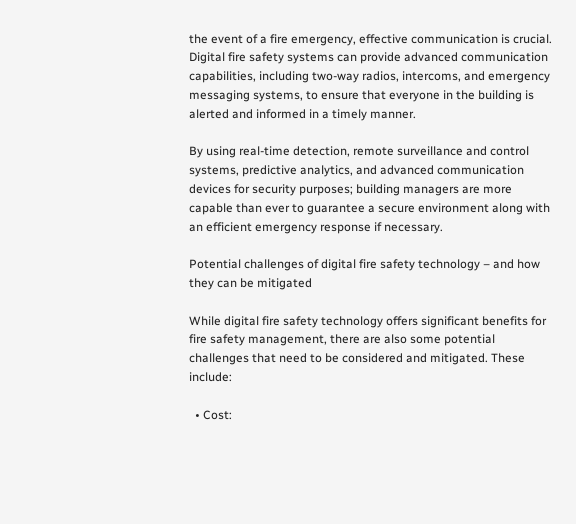the event of a fire emergency, effective communication is crucial. Digital fire safety systems can provide advanced communication capabilities, including two-way radios, intercoms, and emergency messaging systems, to ensure that everyone in the building is alerted and informed in a timely manner.

By using real-time detection, remote surveillance and control systems, predictive analytics, and advanced communication devices for security purposes; building managers are more capable than ever to guarantee a secure environment along with an efficient emergency response if necessary.

Potential challenges of digital fire safety technology – and how they can be mitigated

While digital fire safety technology offers significant benefits for fire safety management, there are also some potential challenges that need to be considered and mitigated. These include:

  • Cost: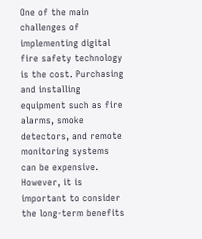One of the main challenges of implementing digital fire safety technology is the cost. Purchasing and installing equipment such as fire alarms, smoke detectors, and remote monitoring systems can be expensive. However, it is important to consider the long-term benefits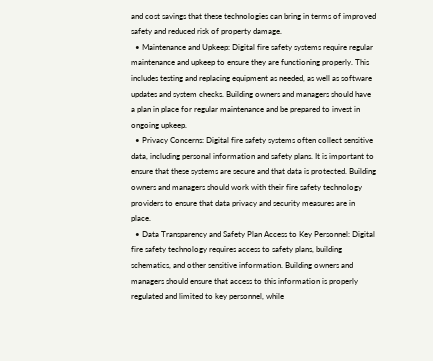and cost savings that these technologies can bring in terms of improved safety and reduced risk of property damage.
  • Maintenance and Upkeep: Digital fire safety systems require regular maintenance and upkeep to ensure they are functioning properly. This includes testing and replacing equipment as needed, as well as software updates and system checks. Building owners and managers should have a plan in place for regular maintenance and be prepared to invest in ongoing upkeep.
  • Privacy Concerns: Digital fire safety systems often collect sensitive data, including personal information and safety plans. It is important to ensure that these systems are secure and that data is protected. Building owners and managers should work with their fire safety technology providers to ensure that data privacy and security measures are in place.
  • Data Transparency and Safety Plan Access to Key Personnel: Digital fire safety technology requires access to safety plans, building schematics, and other sensitive information. Building owners and managers should ensure that access to this information is properly regulated and limited to key personnel, while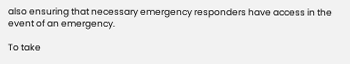also ensuring that necessary emergency responders have access in the event of an emergency.

To take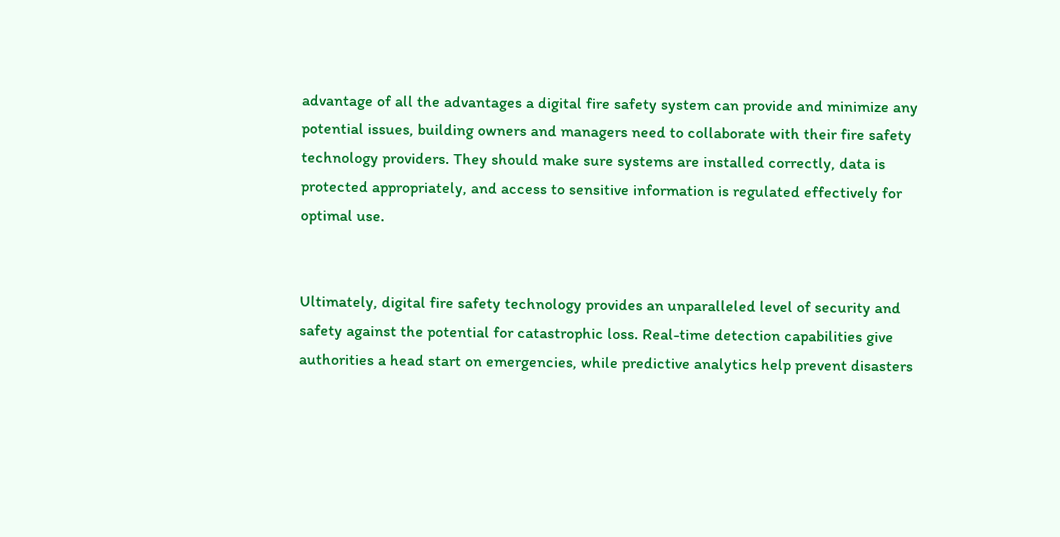advantage of all the advantages a digital fire safety system can provide and minimize any potential issues, building owners and managers need to collaborate with their fire safety technology providers. They should make sure systems are installed correctly, data is protected appropriately, and access to sensitive information is regulated effectively for optimal use.


Ultimately, digital fire safety technology provides an unparalleled level of security and safety against the potential for catastrophic loss. Real-time detection capabilities give authorities a head start on emergencies, while predictive analytics help prevent disasters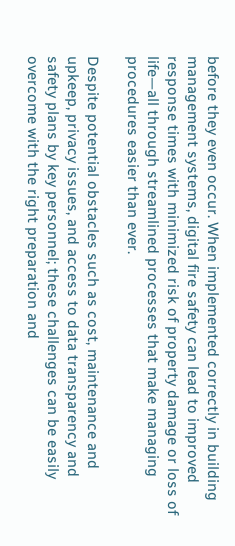before they even occur. When implemented correctly in building management systems, digital fire safety can lead to improved response times with minimized risk of property damage or loss of life—all through streamlined processes that make managing procedures easier than ever.

Despite potential obstacles such as cost, maintenance and upkeep, privacy issues, and access to data transparency and safety plans by key personnel; these challenges can be easily overcome with the right preparation and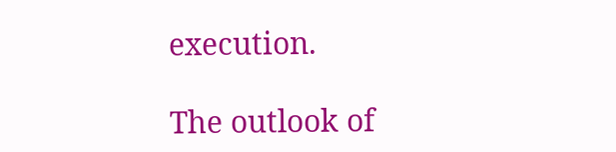execution.

The outlook of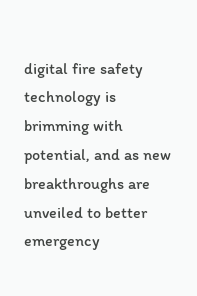digital fire safety technology is brimming with potential, and as new breakthroughs are unveiled to better emergency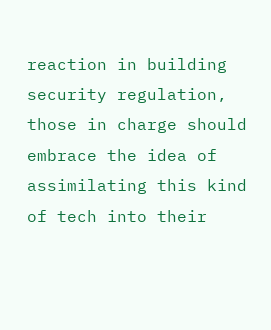reaction in building security regulation, those in charge should embrace the idea of assimilating this kind of tech into their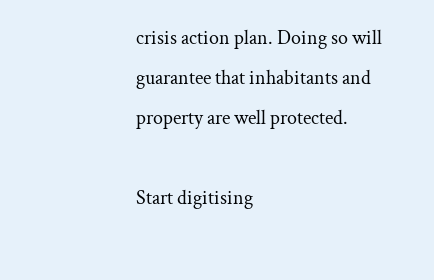crisis action plan. Doing so will guarantee that inhabitants and property are well protected.

Start digitising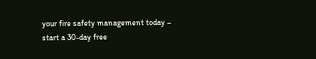your fire safety management today – start a 30-day free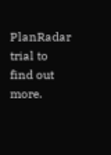PlanRadar trial to find out more.